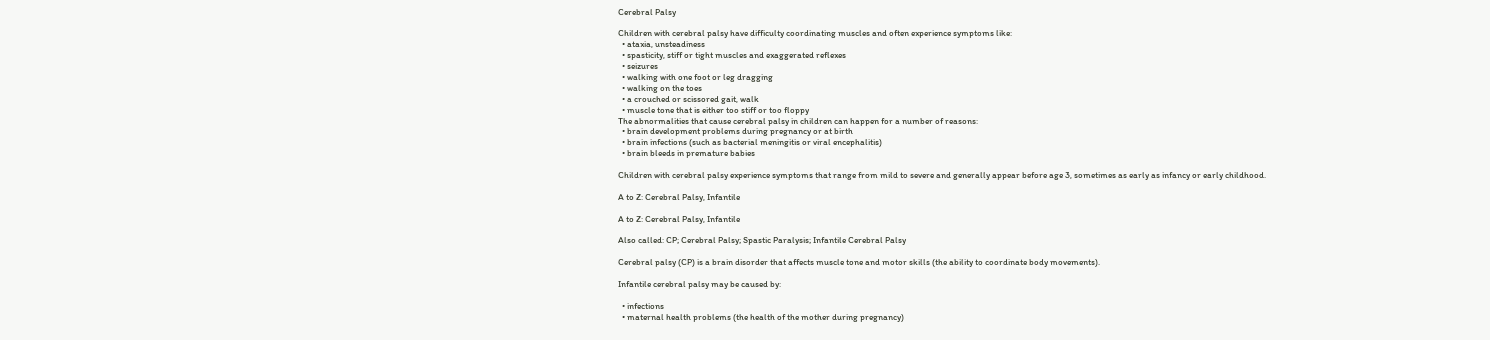Cerebral Palsy

Children with cerebral palsy have difficulty coordinating muscles and often experience symptoms like:
  • ataxia, unsteadiness
  • spasticity, stiff or tight muscles and exaggerated reflexes
  • seizures
  • walking with one foot or leg dragging
  • walking on the toes
  • a crouched or scissored gait, walk
  • muscle tone that is either too stiff or too floppy
The abnormalities that cause cerebral palsy in children can happen for a number of reasons:
  • brain development problems during pregnancy or at birth
  • brain infections (such as bacterial meningitis or viral encephalitis)
  • brain bleeds in premature babies

Children with cerebral palsy experience symptoms that range from mild to severe and generally appear before age 3, sometimes as early as infancy or early childhood.

A to Z: Cerebral Palsy, Infantile

A to Z: Cerebral Palsy, Infantile

Also called: CP; Cerebral Palsy; Spastic Paralysis; Infantile Cerebral Palsy

Cerebral palsy (CP) is a brain disorder that affects muscle tone and motor skills (the ability to coordinate body movements).

Infantile cerebral palsy may be caused by:

  • infections
  • maternal health problems (the health of the mother during pregnancy)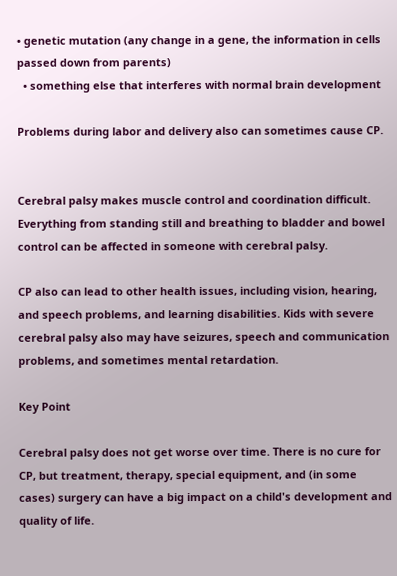• genetic mutation (any change in a gene, the information in cells passed down from parents)
  • something else that interferes with normal brain development

Problems during labor and delivery also can sometimes cause CP.


Cerebral palsy makes muscle control and coordination difficult. Everything from standing still and breathing to bladder and bowel control can be affected in someone with cerebral palsy.

CP also can lead to other health issues, including vision, hearing, and speech problems, and learning disabilities. Kids with severe cerebral palsy also may have seizures, speech and communication problems, and sometimes mental retardation.

Key Point

Cerebral palsy does not get worse over time. There is no cure for CP, but treatment, therapy, special equipment, and (in some cases) surgery can have a big impact on a child's development and quality of life.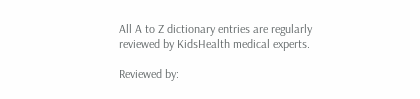All A to Z dictionary entries are regularly reviewed by KidsHealth medical experts.

Reviewed by: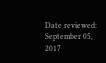Date reviewed: September 05, 2017